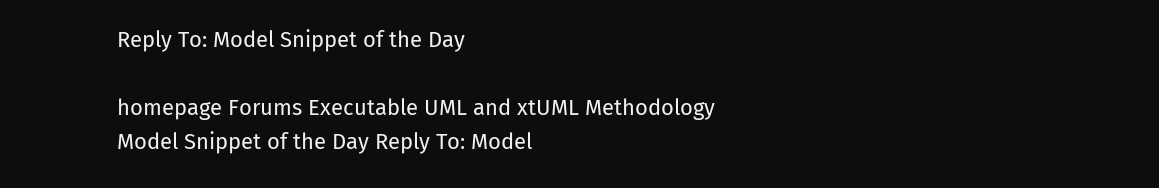Reply To: Model Snippet of the Day

homepage Forums Executable UML and xtUML Methodology Model Snippet of the Day Reply To: Model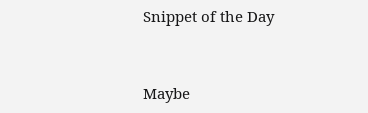Snippet of the Day


Maybe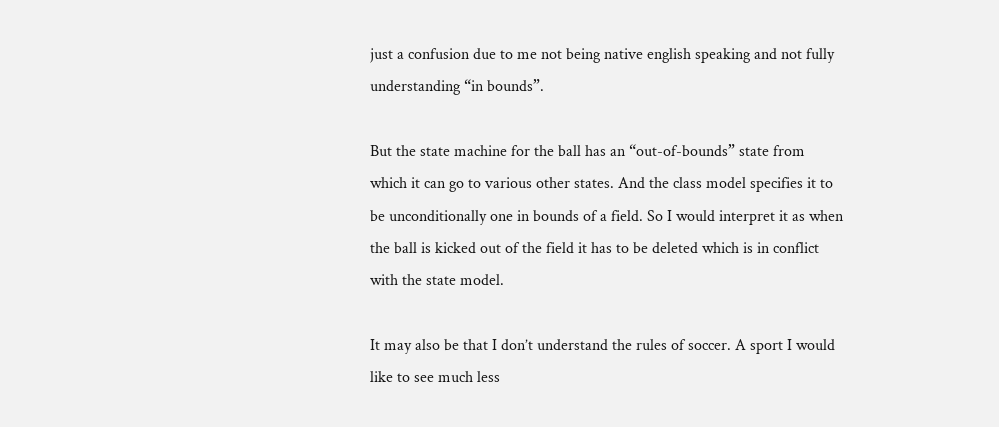just a confusion due to me not being native english speaking and not fully understanding “in bounds”.

But the state machine for the ball has an “out-of-bounds” state from which it can go to various other states. And the class model specifies it to be unconditionally one in bounds of a field. So I would interpret it as when the ball is kicked out of the field it has to be deleted which is in conflict with the state model.

It may also be that I don’t understand the rules of soccer. A sport I would like to see much less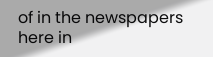of in the newspapers here in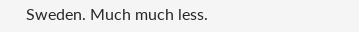Sweden. Much much less.